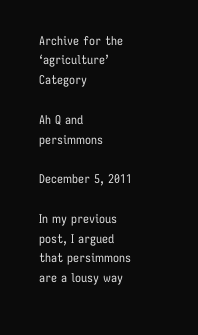Archive for the ‘agriculture’ Category

Ah Q and persimmons

December 5, 2011

In my previous post, I argued that persimmons are a lousy way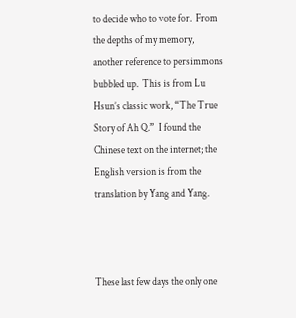to decide who to vote for.  From the depths of my memory, another reference to persimmons bubbled up.  This is from Lu Hsun’s classic work, “The True Story of Ah Q.”  I found the Chinese text on the internet; the English version is from the translation by Yang and Yang.



These last few days the only one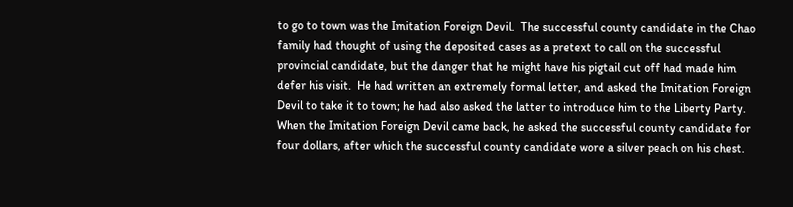to go to town was the Imitation Foreign Devil.  The successful county candidate in the Chao family had thought of using the deposited cases as a pretext to call on the successful provincial candidate, but the danger that he might have his pigtail cut off had made him defer his visit.  He had written an extremely formal letter, and asked the Imitation Foreign Devil to take it to town; he had also asked the latter to introduce him to the Liberty Party.  When the Imitation Foreign Devil came back, he asked the successful county candidate for four dollars, after which the successful county candidate wore a silver peach on his chest.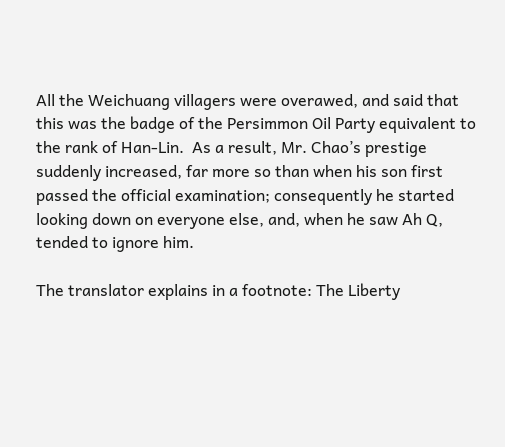All the Weichuang villagers were overawed, and said that this was the badge of the Persimmon Oil Party equivalent to the rank of Han-Lin.  As a result, Mr. Chao’s prestige suddenly increased, far more so than when his son first passed the official examination; consequently he started looking down on everyone else, and, when he saw Ah Q, tended to ignore him.

The translator explains in a footnote: The Liberty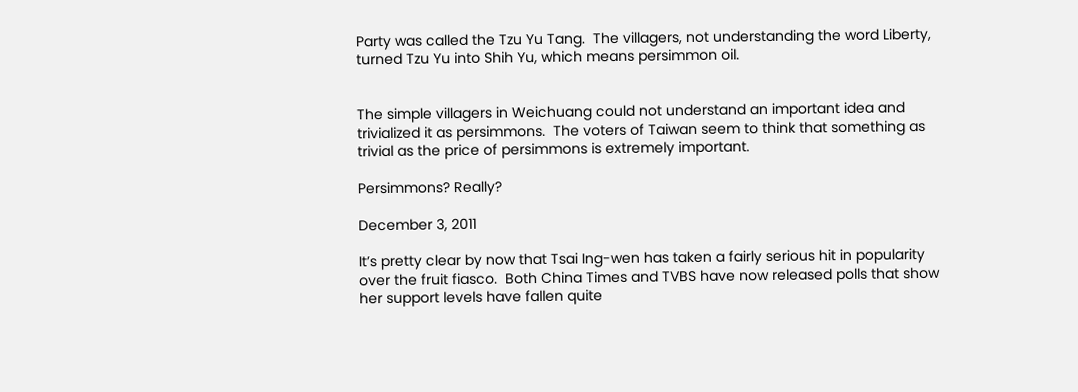Party was called the Tzu Yu Tang.  The villagers, not understanding the word Liberty, turned Tzu Yu into Shih Yu, which means persimmon oil.


The simple villagers in Weichuang could not understand an important idea and trivialized it as persimmons.  The voters of Taiwan seem to think that something as trivial as the price of persimmons is extremely important.

Persimmons? Really?

December 3, 2011

It’s pretty clear by now that Tsai Ing-wen has taken a fairly serious hit in popularity over the fruit fiasco.  Both China Times and TVBS have now released polls that show her support levels have fallen quite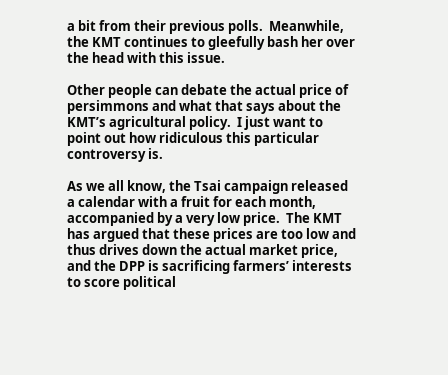a bit from their previous polls.  Meanwhile, the KMT continues to gleefully bash her over the head with this issue.

Other people can debate the actual price of persimmons and what that says about the KMT’s agricultural policy.  I just want to point out how ridiculous this particular controversy is.

As we all know, the Tsai campaign released a calendar with a fruit for each month, accompanied by a very low price.  The KMT has argued that these prices are too low and thus drives down the actual market price, and the DPP is sacrificing farmers’ interests to score political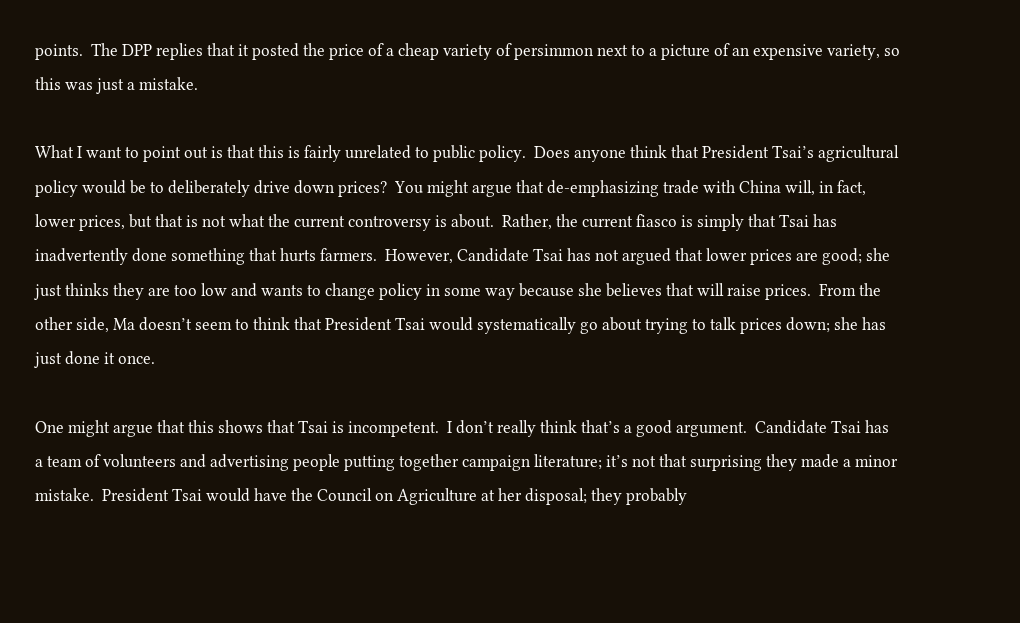points.  The DPP replies that it posted the price of a cheap variety of persimmon next to a picture of an expensive variety, so this was just a mistake.

What I want to point out is that this is fairly unrelated to public policy.  Does anyone think that President Tsai’s agricultural policy would be to deliberately drive down prices?  You might argue that de-emphasizing trade with China will, in fact, lower prices, but that is not what the current controversy is about.  Rather, the current fiasco is simply that Tsai has inadvertently done something that hurts farmers.  However, Candidate Tsai has not argued that lower prices are good; she just thinks they are too low and wants to change policy in some way because she believes that will raise prices.  From the other side, Ma doesn’t seem to think that President Tsai would systematically go about trying to talk prices down; she has just done it once.

One might argue that this shows that Tsai is incompetent.  I don’t really think that’s a good argument.  Candidate Tsai has a team of volunteers and advertising people putting together campaign literature; it’s not that surprising they made a minor mistake.  President Tsai would have the Council on Agriculture at her disposal; they probably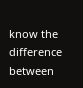know the difference between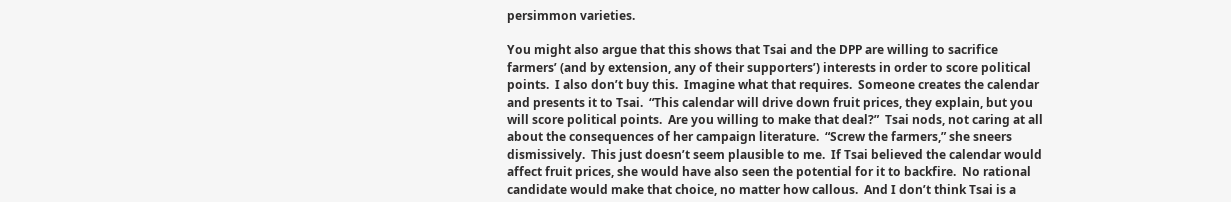persimmon varieties.

You might also argue that this shows that Tsai and the DPP are willing to sacrifice farmers’ (and by extension, any of their supporters’) interests in order to score political points.  I also don’t buy this.  Imagine what that requires.  Someone creates the calendar and presents it to Tsai.  “This calendar will drive down fruit prices, they explain, but you will score political points.  Are you willing to make that deal?”  Tsai nods, not caring at all about the consequences of her campaign literature.  “Screw the farmers,” she sneers dismissively.  This just doesn’t seem plausible to me.  If Tsai believed the calendar would affect fruit prices, she would have also seen the potential for it to backfire.  No rational candidate would make that choice, no matter how callous.  And I don’t think Tsai is a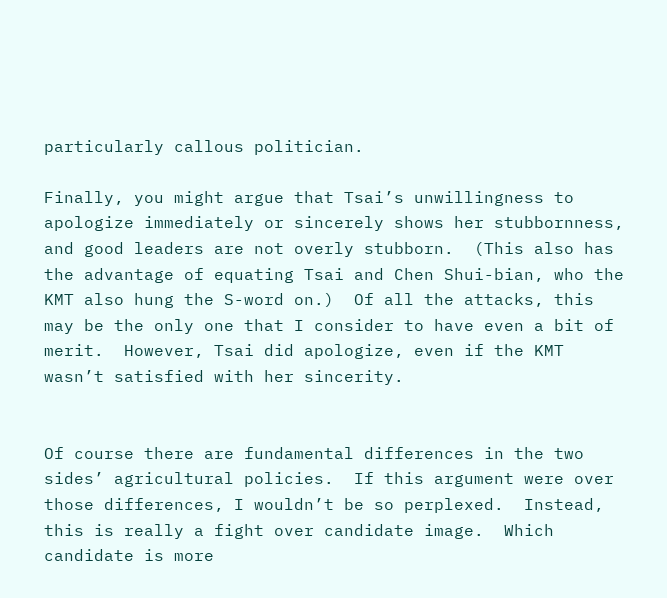particularly callous politician.

Finally, you might argue that Tsai’s unwillingness to apologize immediately or sincerely shows her stubbornness, and good leaders are not overly stubborn.  (This also has the advantage of equating Tsai and Chen Shui-bian, who the KMT also hung the S-word on.)  Of all the attacks, this may be the only one that I consider to have even a bit of merit.  However, Tsai did apologize, even if the KMT wasn’t satisfied with her sincerity.


Of course there are fundamental differences in the two sides’ agricultural policies.  If this argument were over those differences, I wouldn’t be so perplexed.  Instead, this is really a fight over candidate image.  Which candidate is more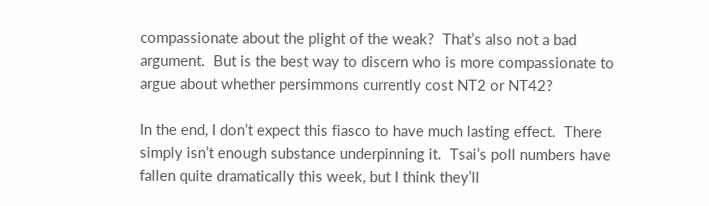compassionate about the plight of the weak?  That’s also not a bad argument.  But is the best way to discern who is more compassionate to argue about whether persimmons currently cost NT2 or NT42?

In the end, I don’t expect this fiasco to have much lasting effect.  There simply isn’t enough substance underpinning it.  Tsai’s poll numbers have fallen quite dramatically this week, but I think they’ll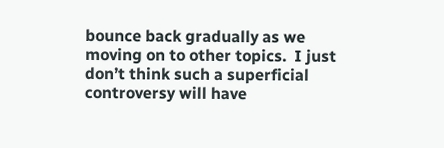bounce back gradually as we moving on to other topics.  I just don’t think such a superficial controversy will have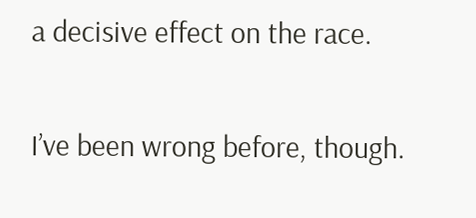a decisive effect on the race.

I’ve been wrong before, though.